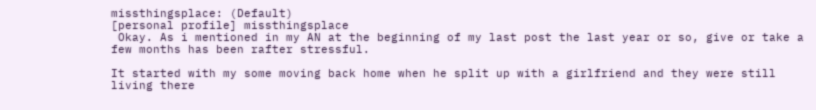missthingsplace: (Default)
[personal profile] missthingsplace
 Okay. As i mentioned in my AN at the beginning of my last post the last year or so, give or take a few months has been rafter stressful.

It started with my some moving back home when he split up with a girlfriend and they were still living there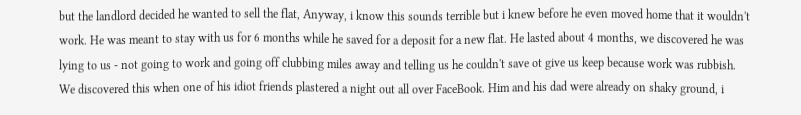but the landlord decided he wanted to sell the flat, Anyway, i know this sounds terrible but i knew before he even moved home that it wouldn't work. He was meant to stay with us for 6 months while he saved for a deposit for a new flat. He lasted about 4 months, we discovered he was lying to us - not going to work and going off clubbing miles away and telling us he couldn't save ot give us keep because work was rubbish. We discovered this when one of his idiot friends plastered a night out all over FaceBook. Him and his dad were already on shaky ground, i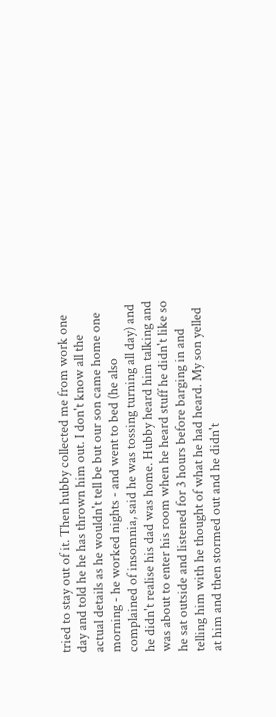tried to stay out of it. Then hubby collected me from work one day and told he he has thrown him out. I don't know all the actual details as he wouldn't tell be but our son came home one morning - he worked nights - and went to bed (he also complained of insomnia, said he was tossing turning all day) and he didn't realise his dad was home. Hubby heard him talking and was about to enter his room when he heard stuff he didn't like so he sat outside and listened for 3 hours before barging in and telling him with he thought of what he had heard. My son yelled at him and then stormed out and he didn't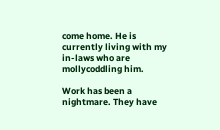come home. He is currently living with my in-laws who are mollycoddling him.

Work has been a nightmare. They have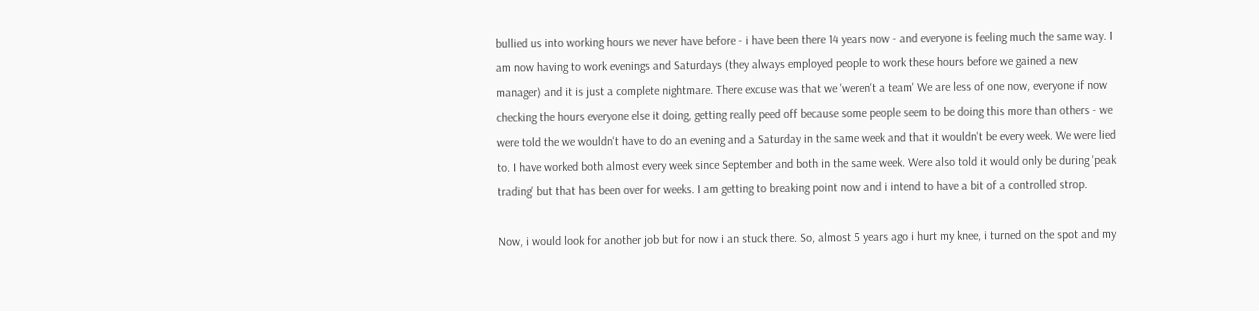bullied us into working hours we never have before - i have been there 14 years now - and everyone is feeling much the same way. I am now having to work evenings and Saturdays (they always employed people to work these hours before we gained a new manager) and it is just a complete nightmare. There excuse was that we 'weren't a team' We are less of one now, everyone if now checking the hours everyone else it doing, getting really peed off because some people seem to be doing this more than others - we were told the we wouldn't have to do an evening and a Saturday in the same week and that it wouldn't be every week. We were lied to. I have worked both almost every week since September and both in the same week. Were also told it would only be during 'peak trading' but that has been over for weeks. I am getting to breaking point now and i intend to have a bit of a controlled strop.

Now, i would look for another job but for now i an stuck there. So, almost 5 years ago i hurt my knee, i turned on the spot and my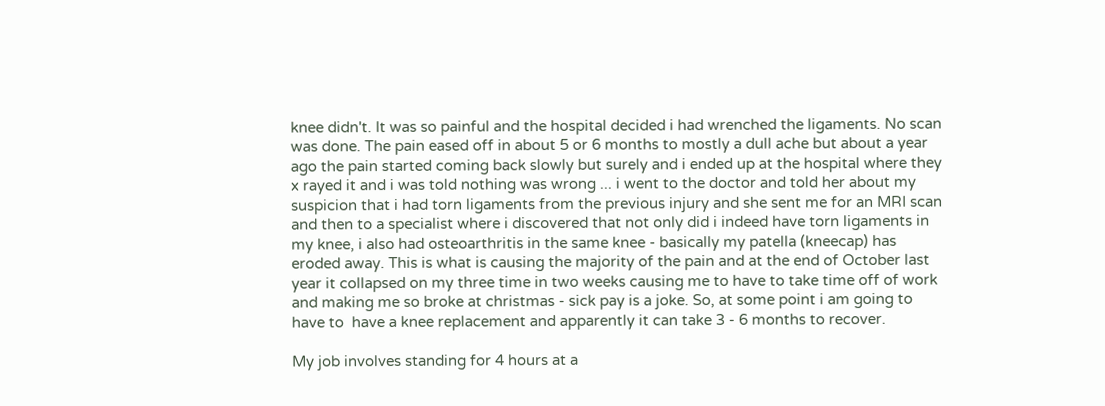knee didn't. It was so painful and the hospital decided i had wrenched the ligaments. No scan was done. The pain eased off in about 5 or 6 months to mostly a dull ache but about a year ago the pain started coming back slowly but surely and i ended up at the hospital where they x rayed it and i was told nothing was wrong ... i went to the doctor and told her about my suspicion that i had torn ligaments from the previous injury and she sent me for an MRI scan and then to a specialist where i discovered that not only did i indeed have torn ligaments in my knee, i also had osteoarthritis in the same knee - basically my patella (kneecap) has eroded away. This is what is causing the majority of the pain and at the end of October last year it collapsed on my three time in two weeks causing me to have to take time off of work and making me so broke at christmas - sick pay is a joke. So, at some point i am going to have to  have a knee replacement and apparently it can take 3 - 6 months to recover.

My job involves standing for 4 hours at a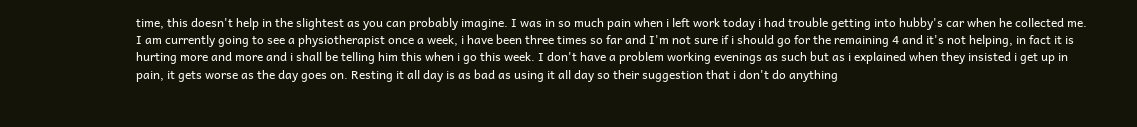time, this doesn't help in the slightest as you can probably imagine. I was in so much pain when i left work today i had trouble getting into hubby's car when he collected me. I am currently going to see a physiotherapist once a week, i have been three times so far and I'm not sure if i should go for the remaining 4 and it's not helping, in fact it is hurting more and more and i shall be telling him this when i go this week. I don't have a problem working evenings as such but as i explained when they insisted i get up in pain, it gets worse as the day goes on. Resting it all day is as bad as using it all day so their suggestion that i don't do anything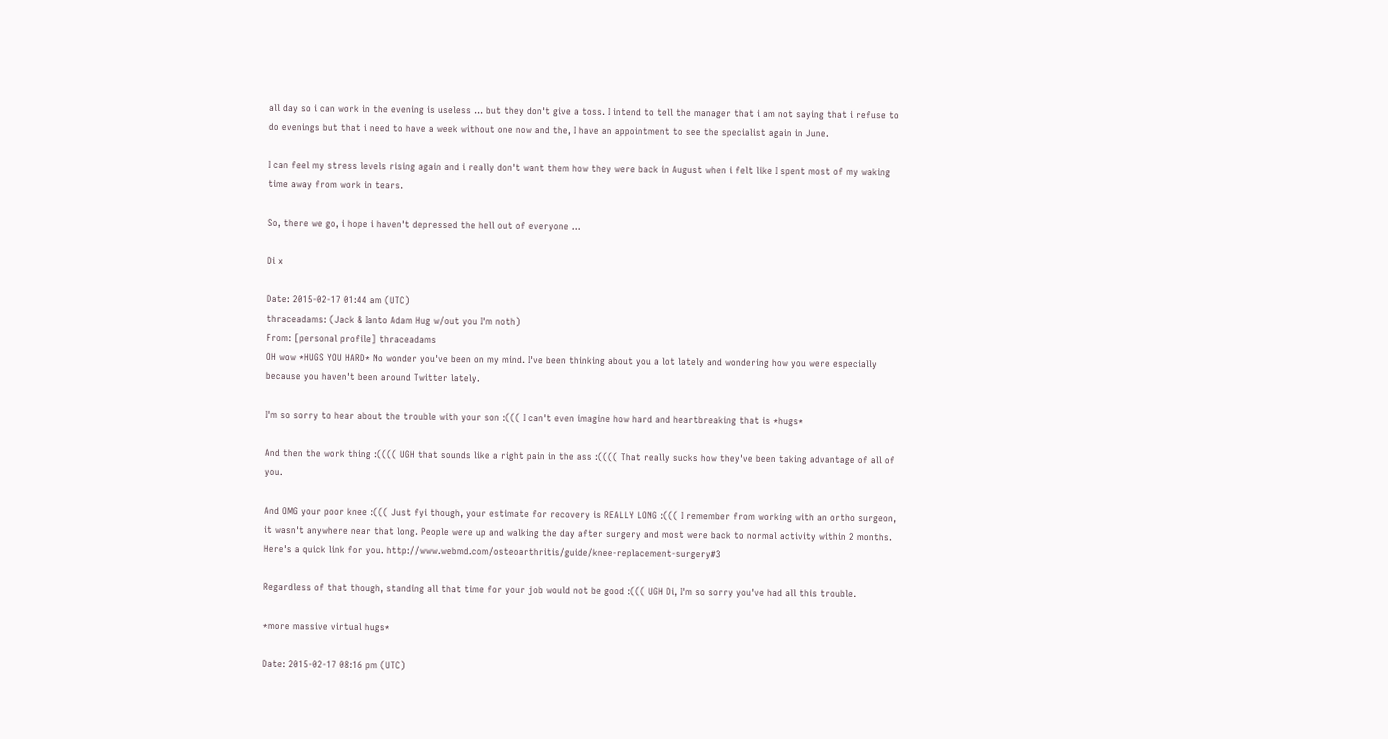all day so i can work in the evening is useless ... but they don't give a toss. I intend to tell the manager that i am not saying that i refuse to do evenings but that i need to have a week without one now and the, I have an appointment to see the specialist again in June.

I can feel my stress levels rising again and i really don't want them how they were back in August when i felt like I spent most of my waking time away from work in tears.

So, there we go, i hope i haven't depressed the hell out of everyone ...

Di x

Date: 2015-02-17 01:44 am (UTC)
thraceadams: (Jack & Ianto Adam Hug w/out you I'm noth)
From: [personal profile] thraceadams
OH wow *HUGS YOU HARD* No wonder you've been on my mind. I've been thinking about you a lot lately and wondering how you were especially because you haven't been around Twitter lately.

I'm so sorry to hear about the trouble with your son :((( I can't even imagine how hard and heartbreaking that is *hugs*

And then the work thing :(((( UGH that sounds like a right pain in the ass :(((( That really sucks how they've been taking advantage of all of you.

And OMG your poor knee :((( Just fyi though, your estimate for recovery is REALLY LONG :((( I remember from working with an ortho surgeon, it wasn't anywhere near that long. People were up and walking the day after surgery and most were back to normal activity within 2 months. Here's a quick link for you. http://www.webmd.com/osteoarthritis/guide/knee-replacement-surgery#3

Regardless of that though, standing all that time for your job would not be good :((( UGH Di, I'm so sorry you've had all this trouble.

*more massive virtual hugs*

Date: 2015-02-17 08:16 pm (UTC)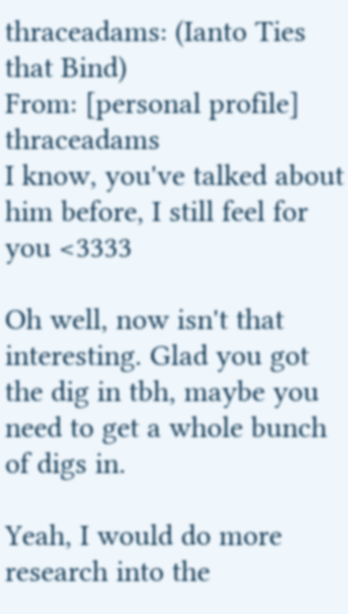thraceadams: (Ianto Ties that Bind)
From: [personal profile] thraceadams
I know, you've talked about him before, I still feel for you <3333

Oh well, now isn't that interesting. Glad you got the dig in tbh, maybe you need to get a whole bunch of digs in.

Yeah, I would do more research into the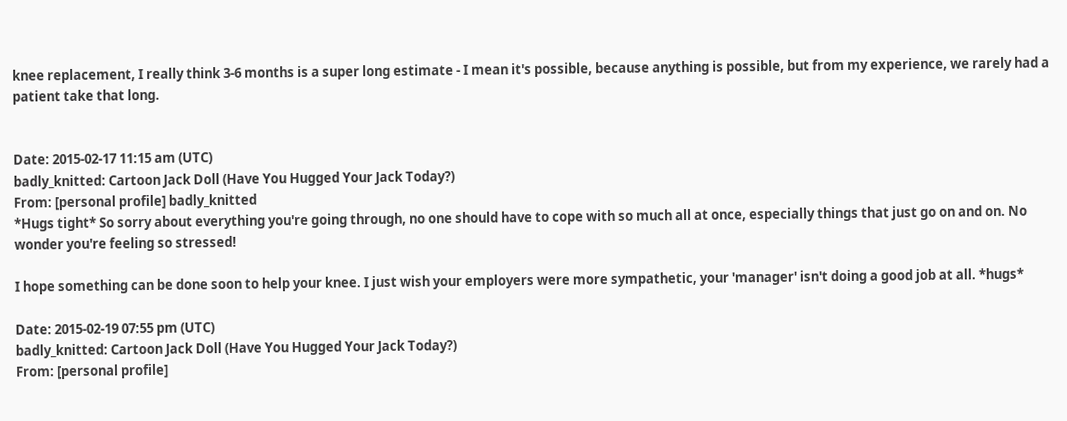knee replacement, I really think 3-6 months is a super long estimate - I mean it's possible, because anything is possible, but from my experience, we rarely had a patient take that long.


Date: 2015-02-17 11:15 am (UTC)
badly_knitted: Cartoon Jack Doll (Have You Hugged Your Jack Today?)
From: [personal profile] badly_knitted
*Hugs tight* So sorry about everything you're going through, no one should have to cope with so much all at once, especially things that just go on and on. No wonder you're feeling so stressed!

I hope something can be done soon to help your knee. I just wish your employers were more sympathetic, your 'manager' isn't doing a good job at all. *hugs*

Date: 2015-02-19 07:55 pm (UTC)
badly_knitted: Cartoon Jack Doll (Have You Hugged Your Jack Today?)
From: [personal profile]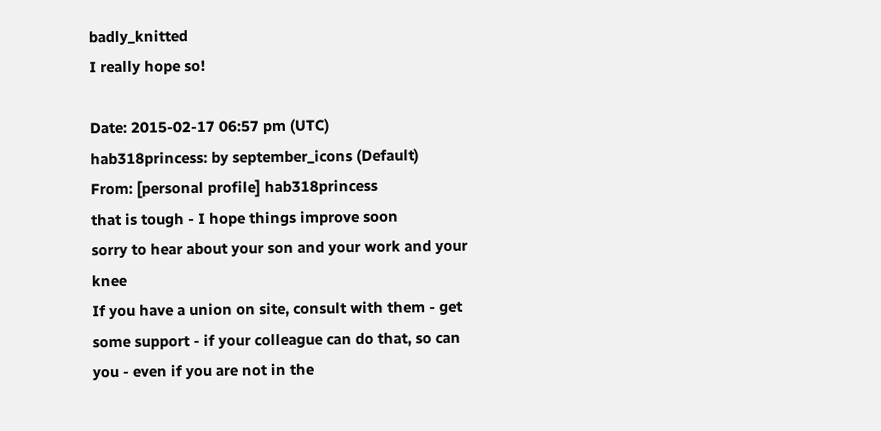badly_knitted
I really hope so!

Date: 2015-02-17 06:57 pm (UTC)
hab318princess: by september_icons (Default)
From: [personal profile] hab318princess
that is tough - I hope things improve soon
sorry to hear about your son and your work and your knee
If you have a union on site, consult with them - get some support - if your colleague can do that, so can you - even if you are not in the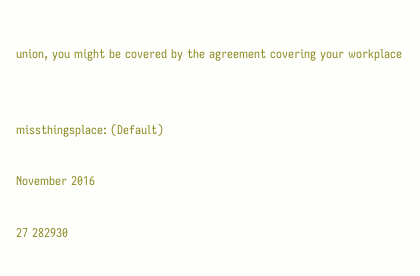union, you might be covered by the agreement covering your workplace


missthingsplace: (Default)

November 2016

27 282930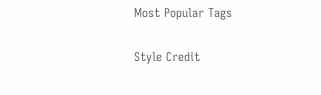Most Popular Tags

Style Credit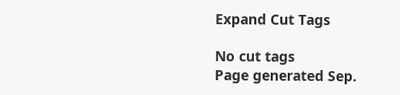Expand Cut Tags

No cut tags
Page generated Sep.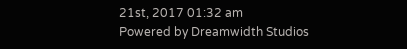21st, 2017 01:32 am
Powered by Dreamwidth Studios